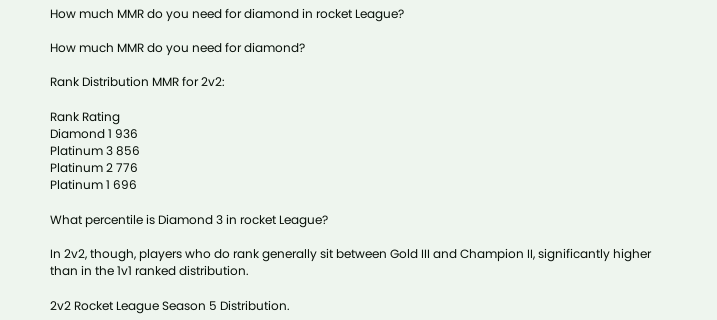How much MMR do you need for diamond in rocket League?

How much MMR do you need for diamond?

Rank Distribution MMR for 2v2:

Rank Rating
Diamond 1 936
Platinum 3 856
Platinum 2 776
Platinum 1 696

What percentile is Diamond 3 in rocket League?

In 2v2, though, players who do rank generally sit between Gold III and Champion II, significantly higher than in the 1v1 ranked distribution.

2v2 Rocket League Season 5 Distribution.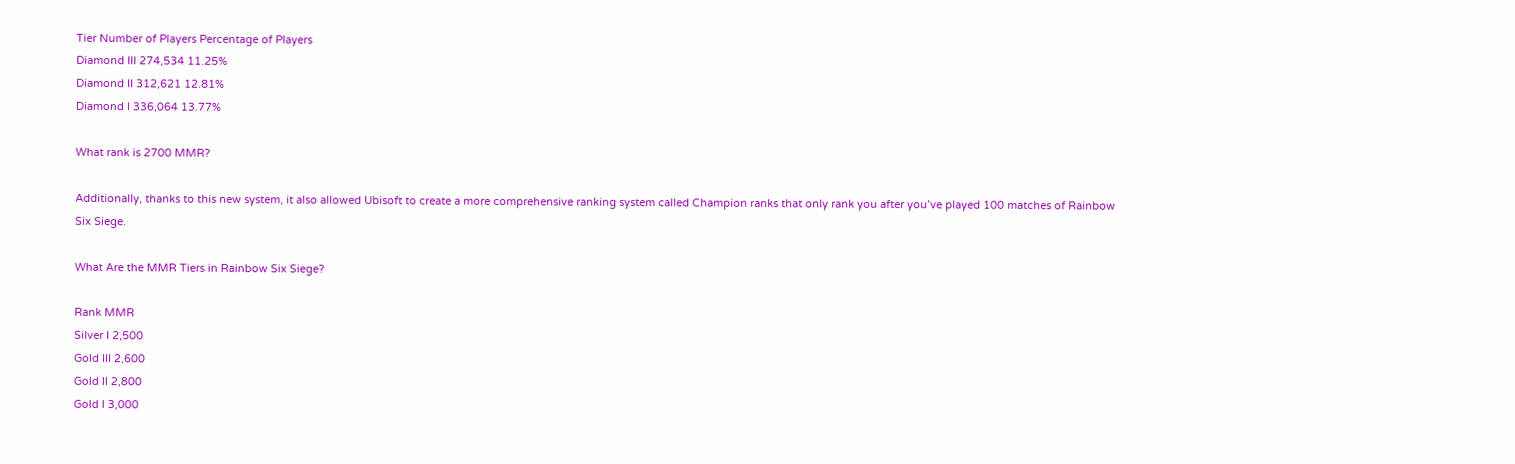Tier Number of Players Percentage of Players
Diamond III 274,534 11.25%
Diamond II 312,621 12.81%
Diamond I 336,064 13.77%

What rank is 2700 MMR?

Additionally, thanks to this new system, it also allowed Ubisoft to create a more comprehensive ranking system called Champion ranks that only rank you after you’ve played 100 matches of Rainbow Six Siege.

What Are the MMR Tiers in Rainbow Six Siege?

Rank MMR
Silver I 2,500
Gold III 2,600
Gold II 2,800
Gold I 3,000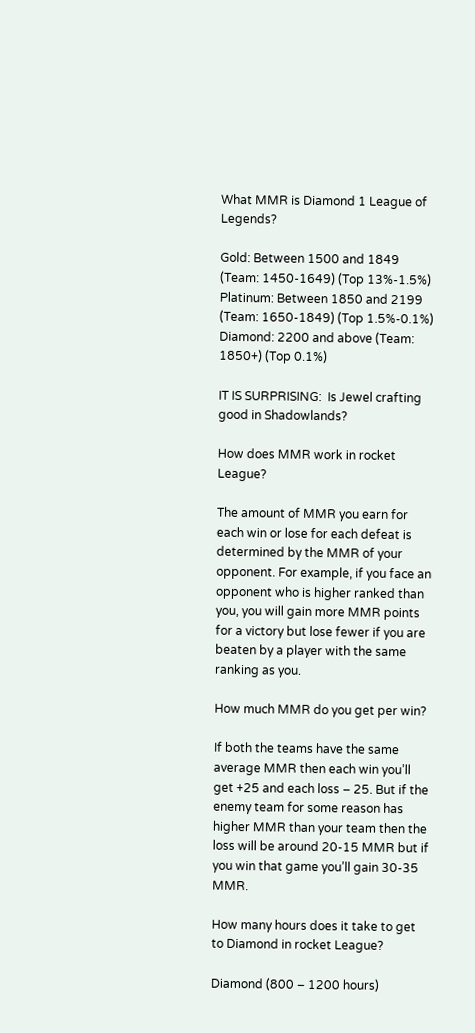What MMR is Diamond 1 League of Legends?

Gold: Between 1500 and 1849 (Team: 1450-1649) (Top 13%-1.5%) Platinum: Between 1850 and 2199 (Team: 1650-1849) (Top 1.5%-0.1%) Diamond: 2200 and above (Team: 1850+) (Top 0.1%)

IT IS SURPRISING:  Is Jewel crafting good in Shadowlands?

How does MMR work in rocket League?

The amount of MMR you earn for each win or lose for each defeat is determined by the MMR of your opponent. For example, if you face an opponent who is higher ranked than you, you will gain more MMR points for a victory but lose fewer if you are beaten by a player with the same ranking as you.

How much MMR do you get per win?

If both the teams have the same average MMR then each win you’ll get +25 and each loss – 25. But if the enemy team for some reason has higher MMR than your team then the loss will be around 20-15 MMR but if you win that game you’ll gain 30-35 MMR.

How many hours does it take to get to Diamond in rocket League?

Diamond (800 – 1200 hours)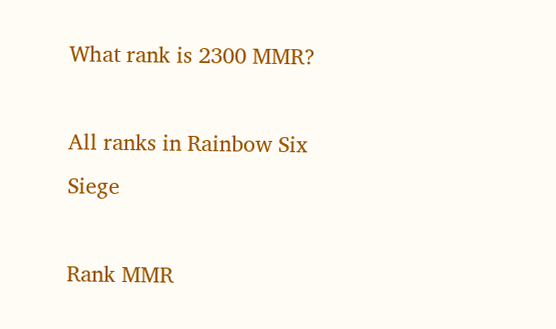What rank is 2300 MMR?

All ranks in Rainbow Six Siege

Rank MMR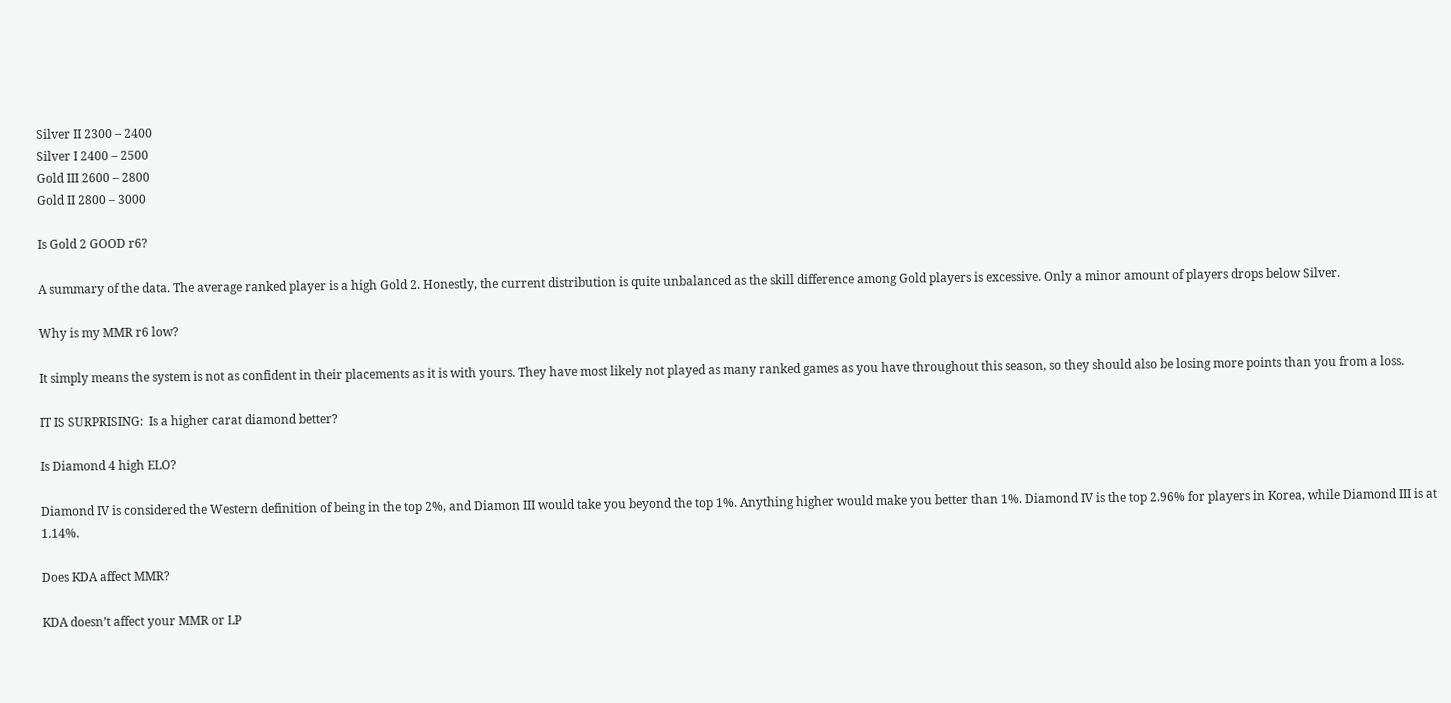Silver II 2300 – 2400
Silver I 2400 – 2500
Gold III 2600 – 2800
Gold II 2800 – 3000

Is Gold 2 GOOD r6?

A summary of the data. The average ranked player is a high Gold 2. Honestly, the current distribution is quite unbalanced as the skill difference among Gold players is excessive. Only a minor amount of players drops below Silver.

Why is my MMR r6 low?

It simply means the system is not as confident in their placements as it is with yours. They have most likely not played as many ranked games as you have throughout this season, so they should also be losing more points than you from a loss.

IT IS SURPRISING:  Is a higher carat diamond better?

Is Diamond 4 high ELO?

Diamond IV is considered the Western definition of being in the top 2%, and Diamon III would take you beyond the top 1%. Anything higher would make you better than 1%. Diamond IV is the top 2.96% for players in Korea, while Diamond III is at 1.14%.

Does KDA affect MMR?

KDA doesn’t affect your MMR or LP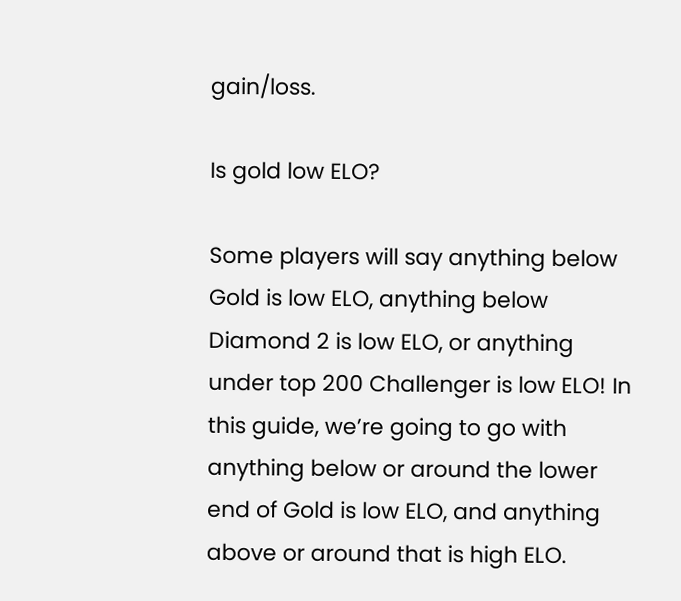gain/loss.

Is gold low ELO?

Some players will say anything below Gold is low ELO, anything below Diamond 2 is low ELO, or anything under top 200 Challenger is low ELO! In this guide, we’re going to go with anything below or around the lower end of Gold is low ELO, and anything above or around that is high ELO.